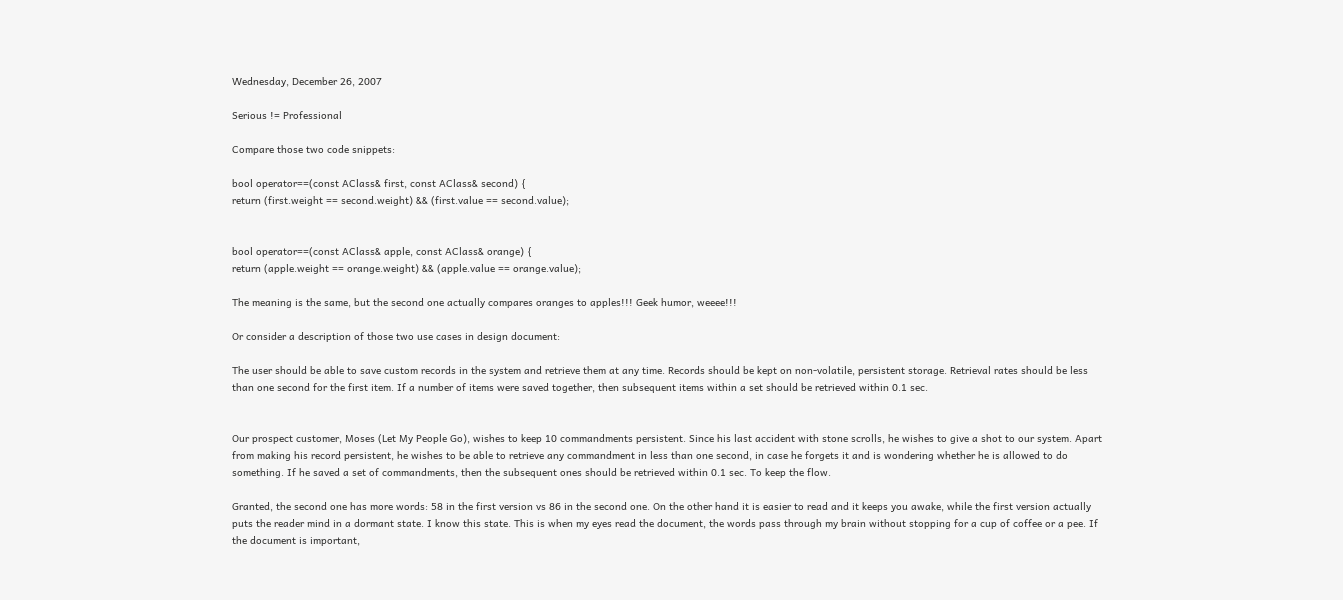Wednesday, December 26, 2007

Serious != Professional

Compare those two code snippets:

bool operator==(const AClass& first, const AClass& second) {
return (first.weight == second.weight) && (first.value == second.value);


bool operator==(const AClass& apple, const AClass& orange) {
return (apple.weight == orange.weight) && (apple.value == orange.value);

The meaning is the same, but the second one actually compares oranges to apples!!! Geek humor, weeee!!!

Or consider a description of those two use cases in design document:

The user should be able to save custom records in the system and retrieve them at any time. Records should be kept on non-volatile, persistent storage. Retrieval rates should be less than one second for the first item. If a number of items were saved together, then subsequent items within a set should be retrieved within 0.1 sec.


Our prospect customer, Moses (Let My People Go), wishes to keep 10 commandments persistent. Since his last accident with stone scrolls, he wishes to give a shot to our system. Apart from making his record persistent, he wishes to be able to retrieve any commandment in less than one second, in case he forgets it and is wondering whether he is allowed to do something. If he saved a set of commandments, then the subsequent ones should be retrieved within 0.1 sec. To keep the flow.

Granted, the second one has more words: 58 in the first version vs 86 in the second one. On the other hand it is easier to read and it keeps you awake, while the first version actually puts the reader mind in a dormant state. I know this state. This is when my eyes read the document, the words pass through my brain without stopping for a cup of coffee or a pee. If the document is important,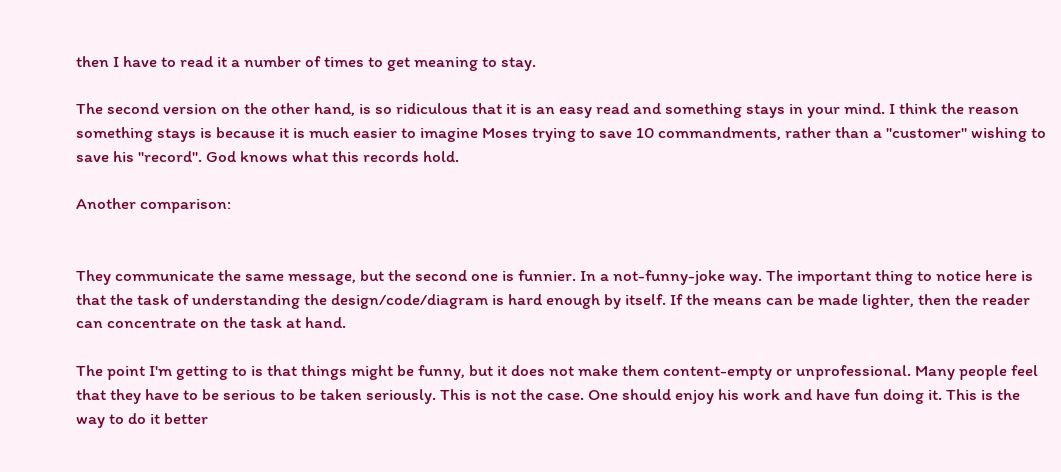then I have to read it a number of times to get meaning to stay.

The second version on the other hand, is so ridiculous that it is an easy read and something stays in your mind. I think the reason something stays is because it is much easier to imagine Moses trying to save 10 commandments, rather than a "customer" wishing to save his "record". God knows what this records hold.

Another comparison:


They communicate the same message, but the second one is funnier. In a not-funny-joke way. The important thing to notice here is that the task of understanding the design/code/diagram is hard enough by itself. If the means can be made lighter, then the reader can concentrate on the task at hand.

The point I'm getting to is that things might be funny, but it does not make them content-empty or unprofessional. Many people feel that they have to be serious to be taken seriously. This is not the case. One should enjoy his work and have fun doing it. This is the way to do it better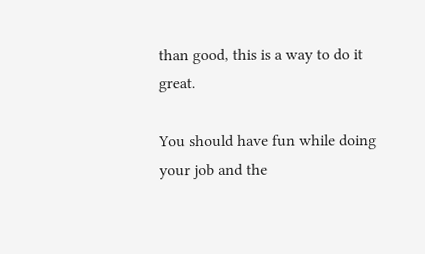than good, this is a way to do it great.

You should have fun while doing your job and the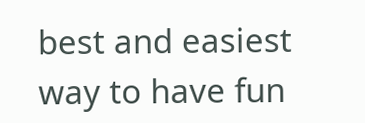best and easiest way to have fun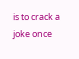is to crack a joke once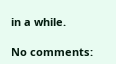in a while.

No comments: